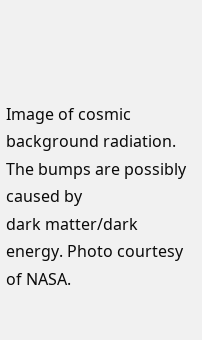Image of cosmic background radiation. The bumps are possibly caused by
dark matter/dark energy. Photo courtesy of NASA.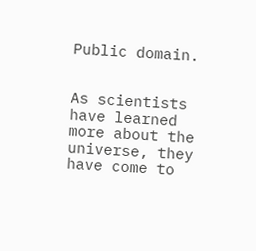Public domain.


As scientists have learned more about the universe, they have come to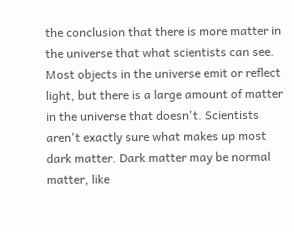the conclusion that there is more matter in the universe that what scientists can see. Most objects in the universe emit or reflect light, but there is a large amount of matter in the universe that doesn't. Scientists aren't exactly sure what makes up most dark matter. Dark matter may be normal matter, like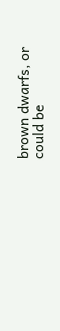brown dwarfs, or could be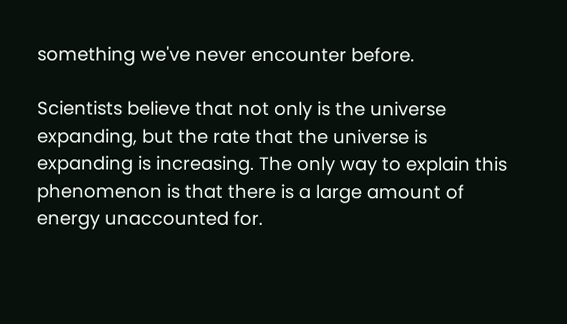something we've never encounter before.

Scientists believe that not only is the universe expanding, but the rate that the universe is expanding is increasing. The only way to explain this phenomenon is that there is a large amount of energy unaccounted for.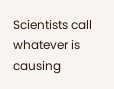Scientists call whatever is causing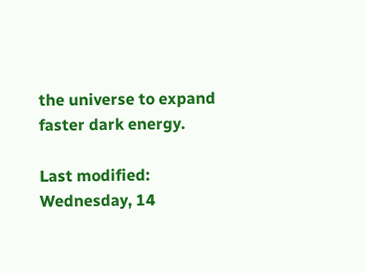the universe to expand faster dark energy.

Last modified: Wednesday, 14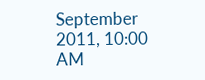September 2011, 10:00 AM